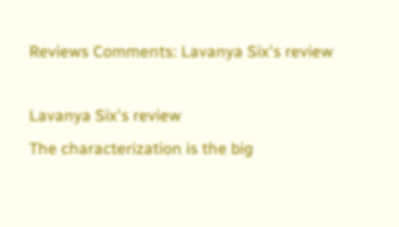Reviews Comments: Lavanya Six's review

Lavanya Six's review
The characterization is the big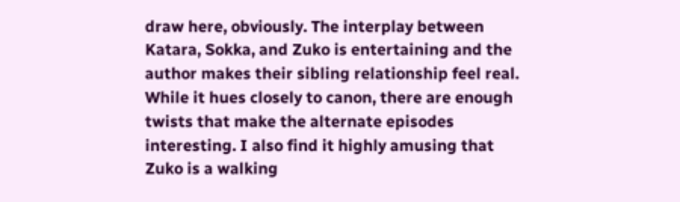draw here, obviously. The interplay between Katara, Sokka, and Zuko is entertaining and the author makes their sibling relationship feel real. While it hues closely to canon, there are enough twists that make the alternate episodes interesting. I also find it highly amusing that Zuko is a walking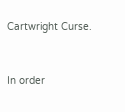Cartwright Curse.


In order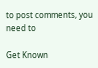to post comments, you need to

Get Known